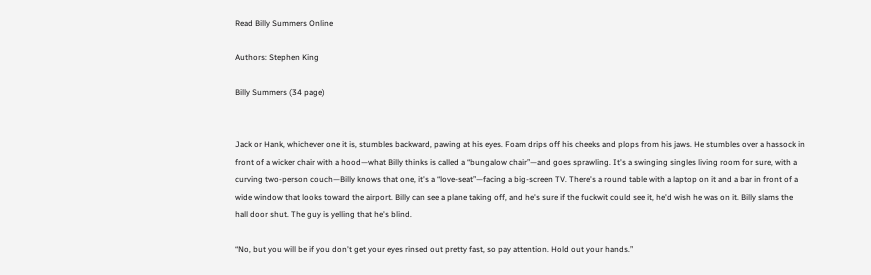Read Billy Summers Online

Authors: Stephen King

Billy Summers (34 page)


Jack or Hank, whichever one it is, stumbles backward, pawing at his eyes. Foam drips off his cheeks and plops from his jaws. He stumbles over a hassock in front of a wicker chair with a hood—what Billy thinks is called a “bungalow chair”—and goes sprawling. It's a swinging singles living room for sure, with a curving two-person couch—Billy knows that one, it's a “love-seat”—facing a big-screen TV. There's a round table with a laptop on it and a bar in front of a wide window that looks toward the airport. Billy can see a plane taking off, and he's sure if the fuckwit could see it, he'd wish he was on it. Billy slams the hall door shut. The guy is yelling that he's blind.

“No, but you will be if you don't get your eyes rinsed out pretty fast, so pay attention. Hold out your hands.”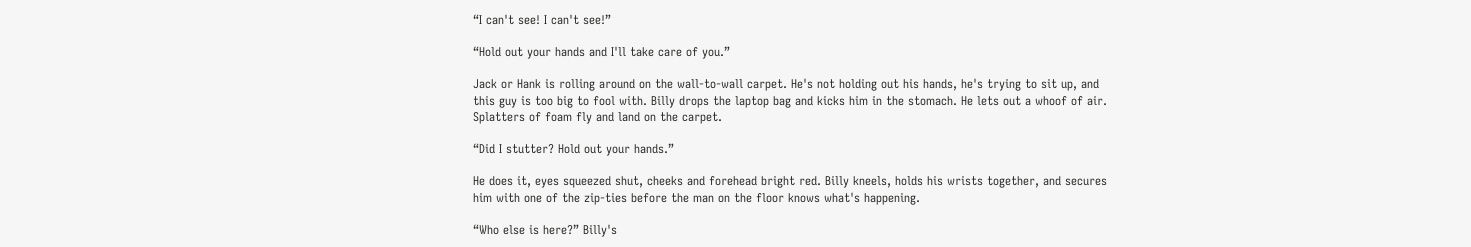“I can't see! I can't see!”

“Hold out your hands and I'll take care of you.”

Jack or Hank is rolling around on the wall-to-wall carpet. He's not holding out his hands, he's trying to sit up, and this guy is too big to fool with. Billy drops the laptop bag and kicks him in the stomach. He lets out a whoof of air. Splatters of foam fly and land on the carpet.

“Did I stutter? Hold out your hands.”

He does it, eyes squeezed shut, cheeks and forehead bright red. Billy kneels, holds his wrists together, and secures him with one of the zip-ties before the man on the floor knows what's happening.

“Who else is here?” Billy's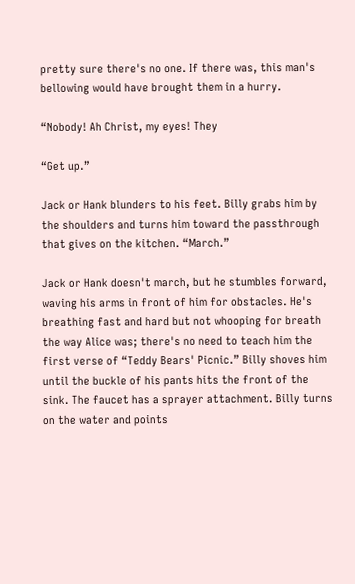pretty sure there's no one. If there was, this man's bellowing would have brought them in a hurry.

“Nobody! Ah Christ, my eyes! They

“Get up.”

Jack or Hank blunders to his feet. Billy grabs him by the shoulders and turns him toward the passthrough that gives on the kitchen. “March.”

Jack or Hank doesn't march, but he stumbles forward, waving his arms in front of him for obstacles. He's breathing fast and hard but not whooping for breath the way Alice was; there's no need to teach him the first verse of “Teddy Bears' Picnic.” Billy shoves him until the buckle of his pants hits the front of the sink. The faucet has a sprayer attachment. Billy turns on the water and points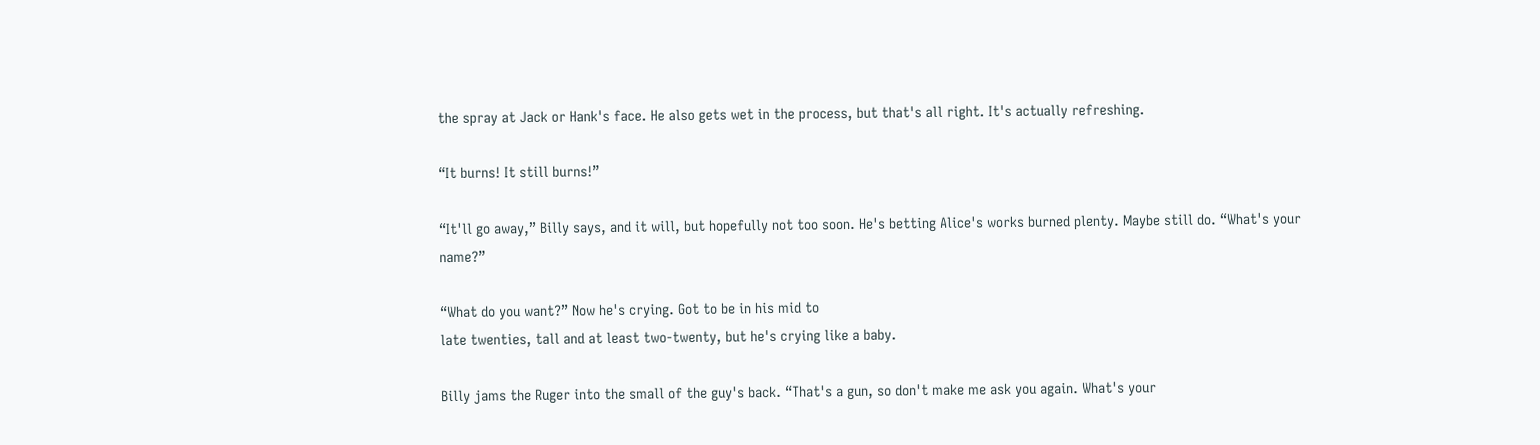the spray at Jack or Hank's face. He also gets wet in the process, but that's all right. It's actually refreshing.

“It burns! It still burns!”

“It'll go away,” Billy says, and it will, but hopefully not too soon. He's betting Alice's works burned plenty. Maybe still do. “What's your name?”

“What do you want?” Now he's crying. Got to be in his mid to
late twenties, tall and at least two-twenty, but he's crying like a baby.

Billy jams the Ruger into the small of the guy's back. “That's a gun, so don't make me ask you again. What's your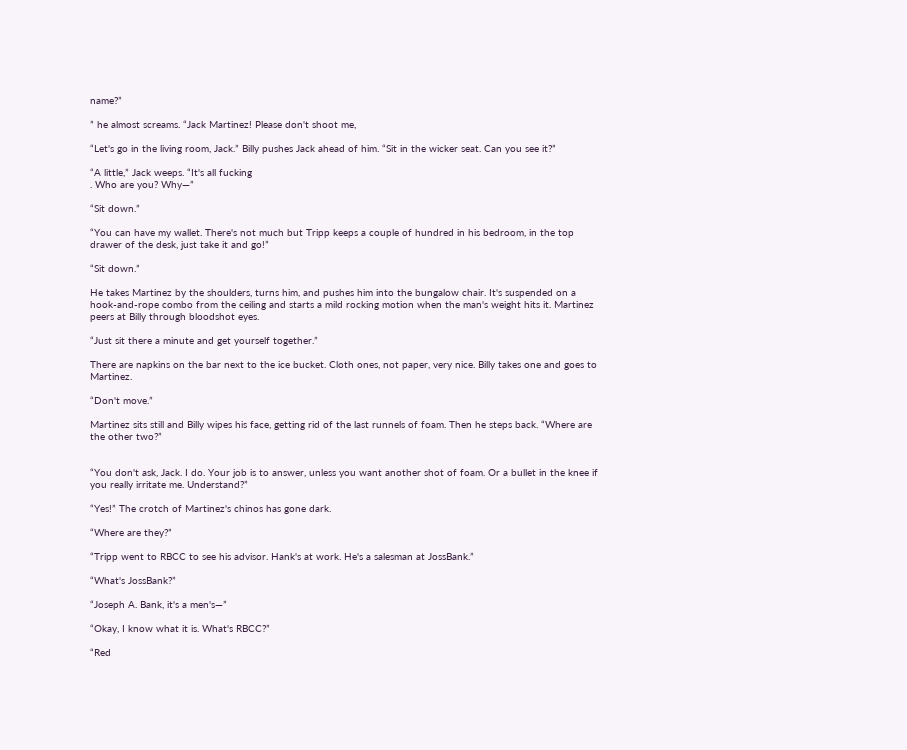name?”

” he almost screams. “Jack Martinez! Please don't shoot me,

“Let's go in the living room, Jack.” Billy pushes Jack ahead of him. “Sit in the wicker seat. Can you see it?”

“A little,” Jack weeps. “It's all fucking
. Who are you? Why—”

“Sit down.”

“You can have my wallet. There's not much but Tripp keeps a couple of hundred in his bedroom, in the top drawer of the desk, just take it and go!”

“Sit down.”

He takes Martinez by the shoulders, turns him, and pushes him into the bungalow chair. It's suspended on a hook-and-rope combo from the ceiling and starts a mild rocking motion when the man's weight hits it. Martinez peers at Billy through bloodshot eyes.

“Just sit there a minute and get yourself together.”

There are napkins on the bar next to the ice bucket. Cloth ones, not paper, very nice. Billy takes one and goes to Martinez.

“Don't move.”

Martinez sits still and Billy wipes his face, getting rid of the last runnels of foam. Then he steps back. “Where are the other two?”


“You don't ask, Jack. I do. Your job is to answer, unless you want another shot of foam. Or a bullet in the knee if you really irritate me. Understand?”

“Yes!” The crotch of Martinez's chinos has gone dark.

“Where are they?”

“Tripp went to RBCC to see his advisor. Hank's at work. He's a salesman at JossBank.”

“What's JossBank?”

“Joseph A. Bank, it's a men's—”

“Okay, I know what it is. What's RBCC?”

“Red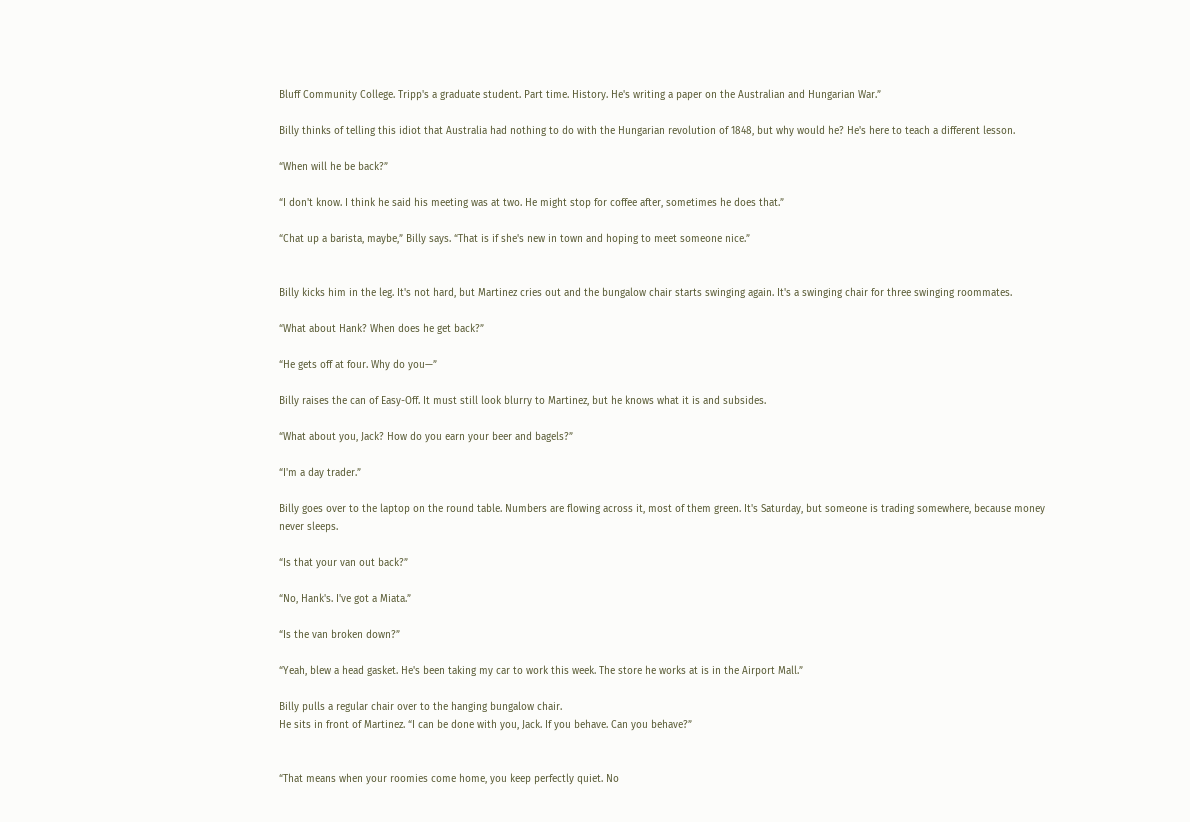Bluff Community College. Tripp's a graduate student. Part time. History. He's writing a paper on the Australian and Hungarian War.”

Billy thinks of telling this idiot that Australia had nothing to do with the Hungarian revolution of 1848, but why would he? He's here to teach a different lesson.

“When will he be back?”

“I don't know. I think he said his meeting was at two. He might stop for coffee after, sometimes he does that.”

“Chat up a barista, maybe,” Billy says. “That is if she's new in town and hoping to meet someone nice.”


Billy kicks him in the leg. It's not hard, but Martinez cries out and the bungalow chair starts swinging again. It's a swinging chair for three swinging roommates.

“What about Hank? When does he get back?”

“He gets off at four. Why do you—”

Billy raises the can of Easy-Off. It must still look blurry to Martinez, but he knows what it is and subsides.

“What about you, Jack? How do you earn your beer and bagels?”

“I'm a day trader.”

Billy goes over to the laptop on the round table. Numbers are flowing across it, most of them green. It's Saturday, but someone is trading somewhere, because money never sleeps.

“Is that your van out back?”

“No, Hank's. I've got a Miata.”

“Is the van broken down?”

“Yeah, blew a head gasket. He's been taking my car to work this week. The store he works at is in the Airport Mall.”

Billy pulls a regular chair over to the hanging bungalow chair.
He sits in front of Martinez. “I can be done with you, Jack. If you behave. Can you behave?”


“That means when your roomies come home, you keep perfectly quiet. No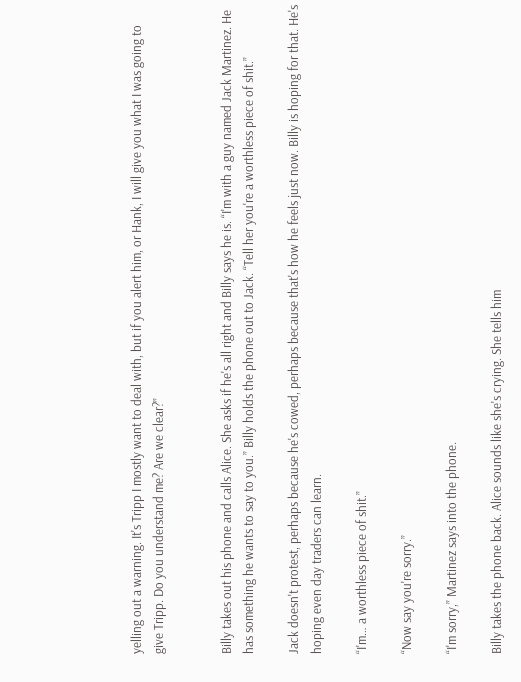yelling out a warning. It's Tripp I mostly want to deal with, but if you alert him, or Hank, I will give you what I was going to give Tripp. Do you understand me? Are we clear?”


Billy takes out his phone and calls Alice. She asks if he's all right and Billy says he is. “I'm with a guy named Jack Martinez. He has something he wants to say to you.” Billy holds the phone out to Jack. “Tell her you're a worthless piece of shit.”

Jack doesn't protest, perhaps because he's cowed, perhaps because that's how he feels just now. Billy is hoping for that. He's hoping even day traders can learn.

“I'm… a worthless piece of shit.”

“Now say you're sorry.”

“I'm sorry,” Martinez says into the phone.

Billy takes the phone back. Alice sounds like she's crying. She tells him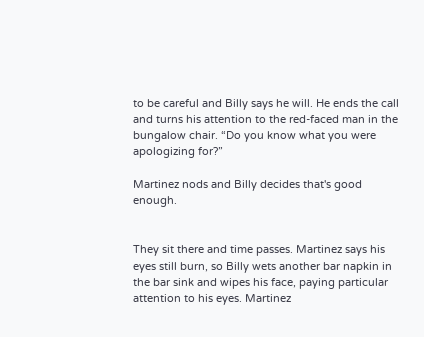to be careful and Billy says he will. He ends the call and turns his attention to the red-faced man in the bungalow chair. “Do you know what you were apologizing for?”

Martinez nods and Billy decides that's good enough.


They sit there and time passes. Martinez says his eyes still burn, so Billy wets another bar napkin in the bar sink and wipes his face, paying particular attention to his eyes. Martinez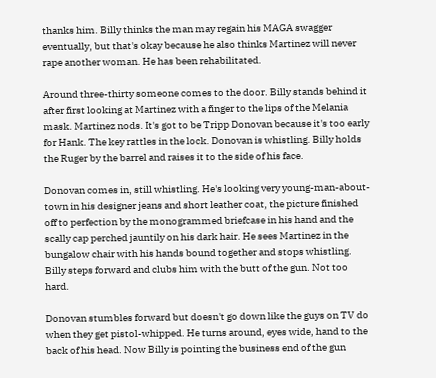thanks him. Billy thinks the man may regain his MAGA swagger eventually, but that's okay because he also thinks Martinez will never rape another woman. He has been rehabilitated.

Around three-thirty someone comes to the door. Billy stands behind it after first looking at Martinez with a finger to the lips of the Melania mask. Martinez nods. It's got to be Tripp Donovan because it's too early for Hank. The key rattles in the lock. Donovan is whistling. Billy holds the Ruger by the barrel and raises it to the side of his face.

Donovan comes in, still whistling. He's looking very young-man-about-town in his designer jeans and short leather coat, the picture finished off to perfection by the monogrammed briefcase in his hand and the scally cap perched jauntily on his dark hair. He sees Martinez in the bungalow chair with his hands bound together and stops whistling. Billy steps forward and clubs him with the butt of the gun. Not too hard.

Donovan stumbles forward but doesn't go down like the guys on TV do when they get pistol-whipped. He turns around, eyes wide, hand to the back of his head. Now Billy is pointing the business end of the gun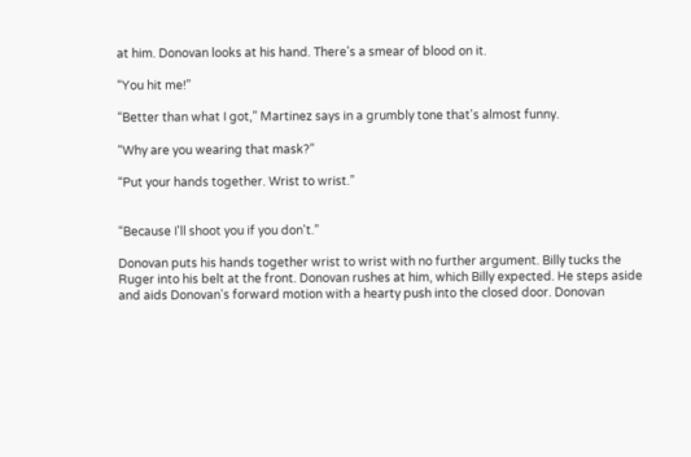at him. Donovan looks at his hand. There's a smear of blood on it.

“You hit me!”

“Better than what I got,” Martinez says in a grumbly tone that's almost funny.

“Why are you wearing that mask?”

“Put your hands together. Wrist to wrist.”


“Because I'll shoot you if you don't.”

Donovan puts his hands together wrist to wrist with no further argument. Billy tucks the Ruger into his belt at the front. Donovan rushes at him, which Billy expected. He steps aside and aids Donovan's forward motion with a hearty push into the closed door. Donovan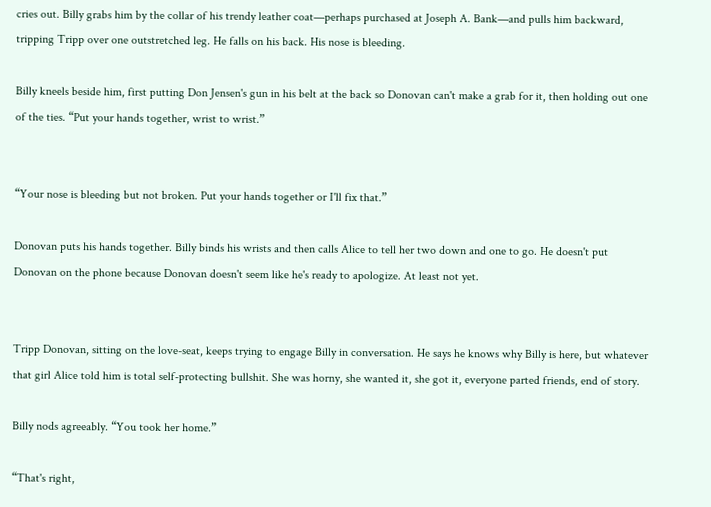cries out. Billy grabs him by the collar of his trendy leather coat—perhaps purchased at Joseph A. Bank—and pulls him backward, tripping Tripp over one outstretched leg. He falls on his back. His nose is bleeding.

Billy kneels beside him, first putting Don Jensen's gun in his belt at the back so Donovan can't make a grab for it, then holding out one of the ties. “Put your hands together, wrist to wrist.”


“Your nose is bleeding but not broken. Put your hands together or I'll fix that.”

Donovan puts his hands together. Billy binds his wrists and then calls Alice to tell her two down and one to go. He doesn't put Donovan on the phone because Donovan doesn't seem like he's ready to apologize. At least not yet.


Tripp Donovan, sitting on the love-seat, keeps trying to engage Billy in conversation. He says he knows why Billy is here, but whatever that girl Alice told him is total self-protecting bullshit. She was horny, she wanted it, she got it, everyone parted friends, end of story.

Billy nods agreeably. “You took her home.”

“That's right,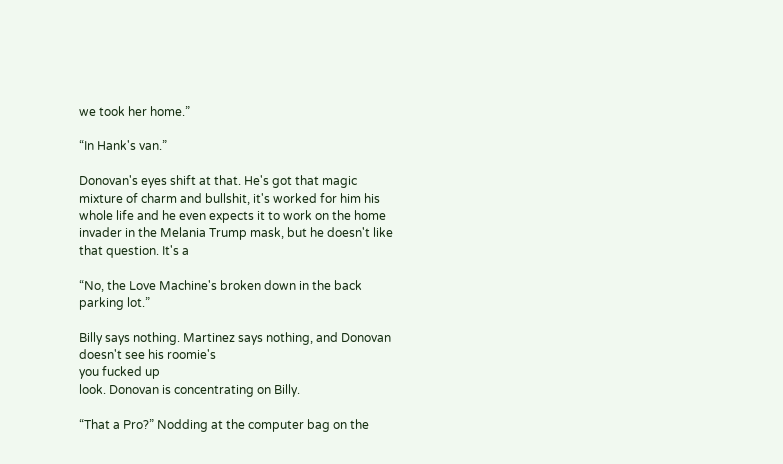we took her home.”

“In Hank's van.”

Donovan's eyes shift at that. He's got that magic mixture of charm and bullshit, it's worked for him his whole life and he even expects it to work on the home invader in the Melania Trump mask, but he doesn't like that question. It's a

“No, the Love Machine's broken down in the back parking lot.”

Billy says nothing. Martinez says nothing, and Donovan doesn't see his roomie's
you fucked up
look. Donovan is concentrating on Billy.

“That a Pro?” Nodding at the computer bag on the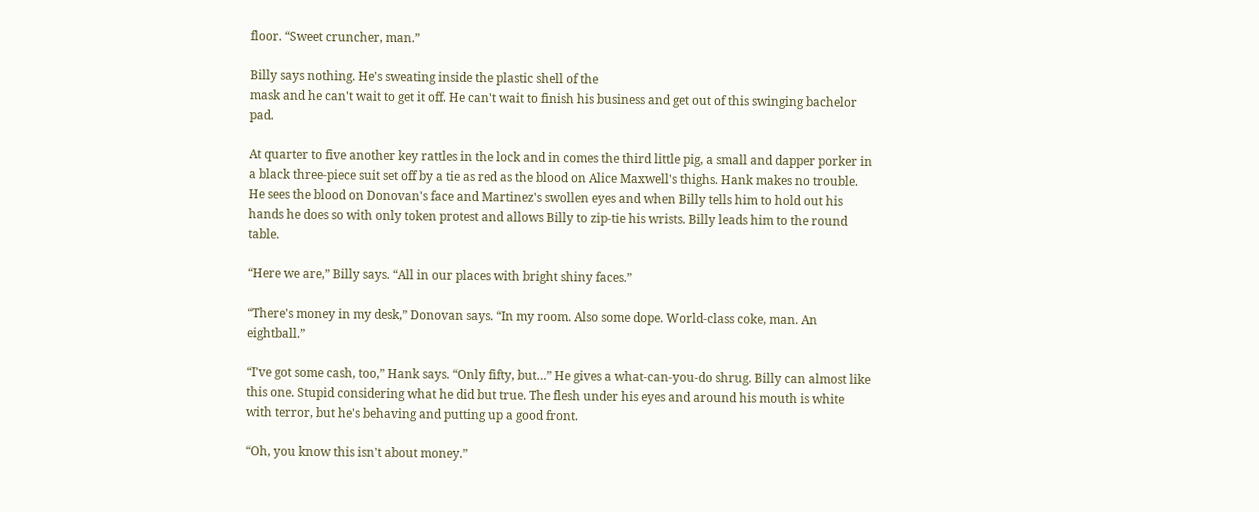floor. “Sweet cruncher, man.”

Billy says nothing. He's sweating inside the plastic shell of the
mask and he can't wait to get it off. He can't wait to finish his business and get out of this swinging bachelor pad.

At quarter to five another key rattles in the lock and in comes the third little pig, a small and dapper porker in a black three-piece suit set off by a tie as red as the blood on Alice Maxwell's thighs. Hank makes no trouble. He sees the blood on Donovan's face and Martinez's swollen eyes and when Billy tells him to hold out his hands he does so with only token protest and allows Billy to zip-tie his wrists. Billy leads him to the round table.

“Here we are,” Billy says. “All in our places with bright shiny faces.”

“There's money in my desk,” Donovan says. “In my room. Also some dope. World-class coke, man. An eightball.”

“I've got some cash, too,” Hank says. “Only fifty, but…” He gives a what-can-you-do shrug. Billy can almost like this one. Stupid considering what he did but true. The flesh under his eyes and around his mouth is white with terror, but he's behaving and putting up a good front.

“Oh, you know this isn't about money.”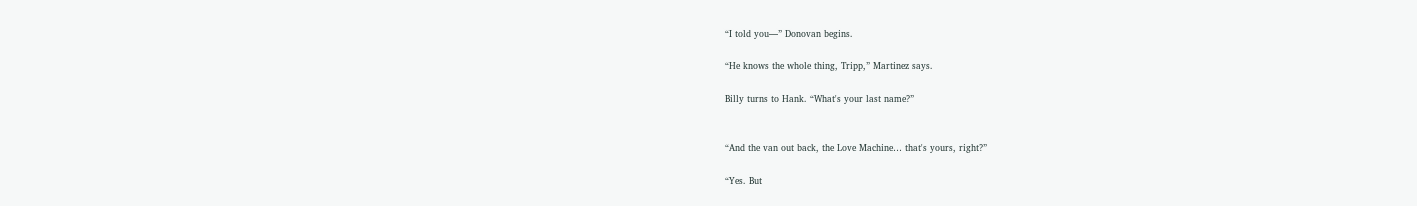“I told you—” Donovan begins.

“He knows the whole thing, Tripp,” Martinez says.

Billy turns to Hank. “What's your last name?”


“And the van out back, the Love Machine… that's yours, right?”

“Yes. But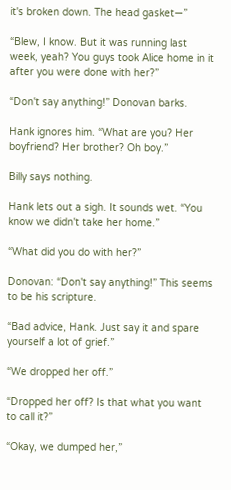it's broken down. The head gasket—”

“Blew, I know. But it was running last week, yeah? You guys took Alice home in it after you were done with her?”

“Don't say anything!” Donovan barks.

Hank ignores him. “What are you? Her boyfriend? Her brother? Oh boy.”

Billy says nothing.

Hank lets out a sigh. It sounds wet. “You know we didn't take her home.”

“What did you do with her?”

Donovan: “Don't say anything!” This seems to be his scripture.

“Bad advice, Hank. Just say it and spare yourself a lot of grief.”

“We dropped her off.”

“Dropped her off? Is that what you want to call it?”

“Okay, we dumped her,”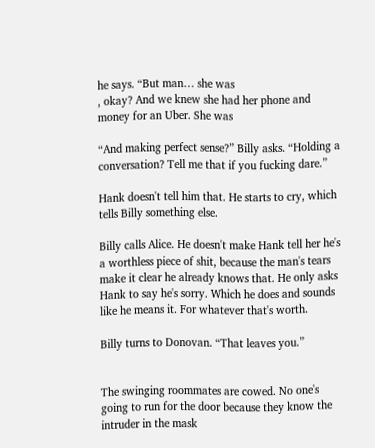he says. “But man… she was
, okay? And we knew she had her phone and money for an Uber. She was

“And making perfect sense?” Billy asks. “Holding a conversation? Tell me that if you fucking dare.”

Hank doesn't tell him that. He starts to cry, which tells Billy something else.

Billy calls Alice. He doesn't make Hank tell her he's a worthless piece of shit, because the man's tears make it clear he already knows that. He only asks Hank to say he's sorry. Which he does and sounds like he means it. For whatever that's worth.

Billy turns to Donovan. “That leaves you.”


The swinging roommates are cowed. No one's going to run for the door because they know the intruder in the mask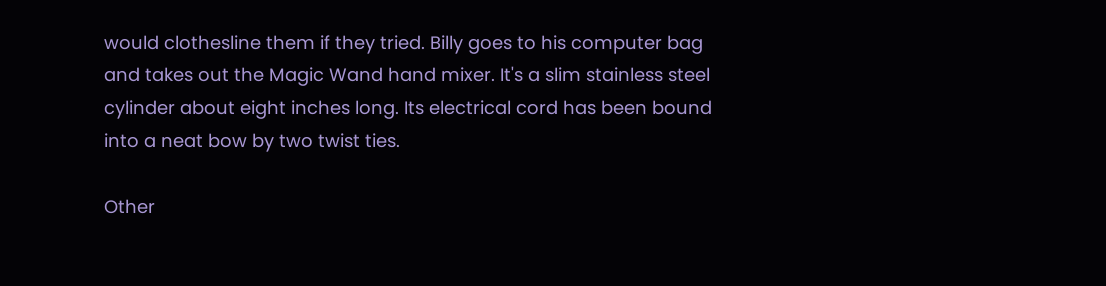would clothesline them if they tried. Billy goes to his computer bag and takes out the Magic Wand hand mixer. It's a slim stainless steel cylinder about eight inches long. Its electrical cord has been bound into a neat bow by two twist ties.

Other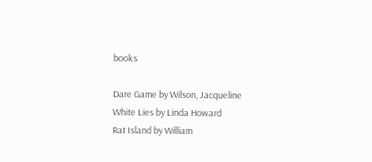books

Dare Game by Wilson, Jacqueline
White Lies by Linda Howard
Rat Island by William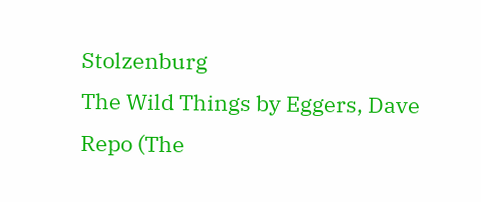Stolzenburg
The Wild Things by Eggers, Dave
Repo (The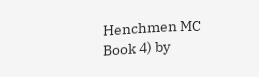Henchmen MC Book 4) by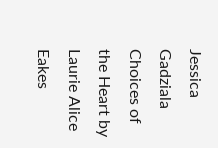Jessica Gadziala
Choices of the Heart by Laurie Alice Eakes